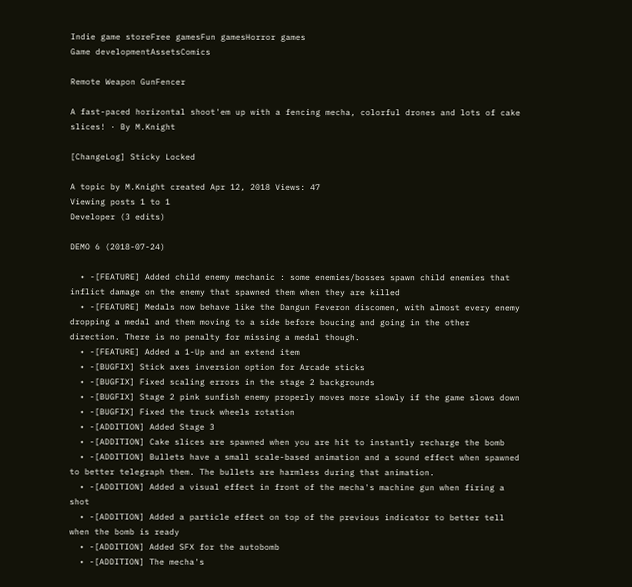Indie game storeFree gamesFun gamesHorror games
Game developmentAssetsComics

Remote Weapon GunFencer

A fast-paced horizontal shoot'em up with a fencing mecha, colorful drones and lots of cake slices! · By M.Knight

[ChangeLog] Sticky Locked

A topic by M.Knight created Apr 12, 2018 Views: 47
Viewing posts 1 to 1
Developer (3 edits)

DEMO 6 (2018-07-24)

  • -[FEATURE] Added child enemy mechanic : some enemies/bosses spawn child enemies that inflict damage on the enemy that spawned them when they are killed
  • -[FEATURE] Medals now behave like the Dangun Feveron discomen, with almost every enemy dropping a medal and them moving to a side before boucing and going in the other direction. There is no penalty for missing a medal though.
  • -[FEATURE] Added a 1-Up and an extend item
  • -[BUGFIX] Stick axes inversion option for Arcade sticks
  • -[BUGFIX] Fixed scaling errors in the stage 2 backgrounds
  • -[BUGFIX] Stage 2 pink sunfish enemy properly moves more slowly if the game slows down
  • -[BUGFIX] Fixed the truck wheels rotation
  • -[ADDITION] Added Stage 3
  • -[ADDITION] Cake slices are spawned when you are hit to instantly recharge the bomb
  • -[ADDITION] Bullets have a small scale-based animation and a sound effect when spawned to better telegraph them. The bullets are harmless during that animation.
  • -[ADDITION] Added a visual effect in front of the mecha's machine gun when firing a shot
  • -[ADDITION] Added a particle effect on top of the previous indicator to better tell when the bomb is ready
  • -[ADDITION] Added SFX for the autobomb
  • -[ADDITION] The mecha's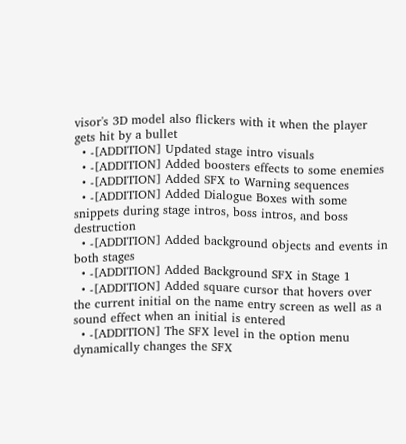visor's 3D model also flickers with it when the player gets hit by a bullet
  • -[ADDITION] Updated stage intro visuals
  • -[ADDITION] Added boosters effects to some enemies
  • -[ADDITION] Added SFX to Warning sequences
  • -[ADDITION] Added Dialogue Boxes with some snippets during stage intros, boss intros, and boss destruction
  • -[ADDITION] Added background objects and events in both stages
  • -[ADDITION] Added Background SFX in Stage 1
  • -[ADDITION] Added square cursor that hovers over the current initial on the name entry screen as well as a sound effect when an initial is entered
  • -[ADDITION] The SFX level in the option menu dynamically changes the SFX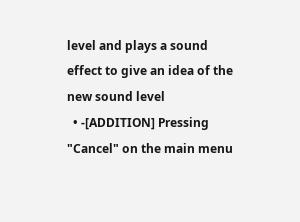level and plays a sound effect to give an idea of the new sound level
  • -[ADDITION] Pressing "Cancel" on the main menu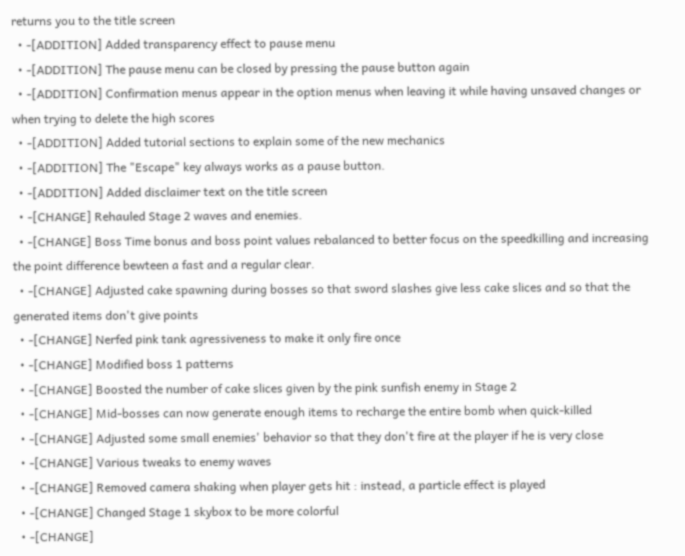returns you to the title screen
  • -[ADDITION] Added transparency effect to pause menu
  • -[ADDITION] The pause menu can be closed by pressing the pause button again
  • -[ADDITION] Confirmation menus appear in the option menus when leaving it while having unsaved changes or when trying to delete the high scores
  • -[ADDITION] Added tutorial sections to explain some of the new mechanics
  • -[ADDITION] The "Escape" key always works as a pause button.
  • -[ADDITION] Added disclaimer text on the title screen
  • -[CHANGE] Rehauled Stage 2 waves and enemies.
  • -[CHANGE] Boss Time bonus and boss point values rebalanced to better focus on the speedkilling and increasing the point difference bewteen a fast and a regular clear.
  • -[CHANGE] Adjusted cake spawning during bosses so that sword slashes give less cake slices and so that the generated items don't give points
  • -[CHANGE] Nerfed pink tank agressiveness to make it only fire once
  • -[CHANGE] Modified boss 1 patterns
  • -[CHANGE] Boosted the number of cake slices given by the pink sunfish enemy in Stage 2
  • -[CHANGE] Mid-bosses can now generate enough items to recharge the entire bomb when quick-killed
  • -[CHANGE] Adjusted some small enemies' behavior so that they don't fire at the player if he is very close
  • -[CHANGE] Various tweaks to enemy waves
  • -[CHANGE] Removed camera shaking when player gets hit : instead, a particle effect is played
  • -[CHANGE] Changed Stage 1 skybox to be more colorful
  • -[CHANGE]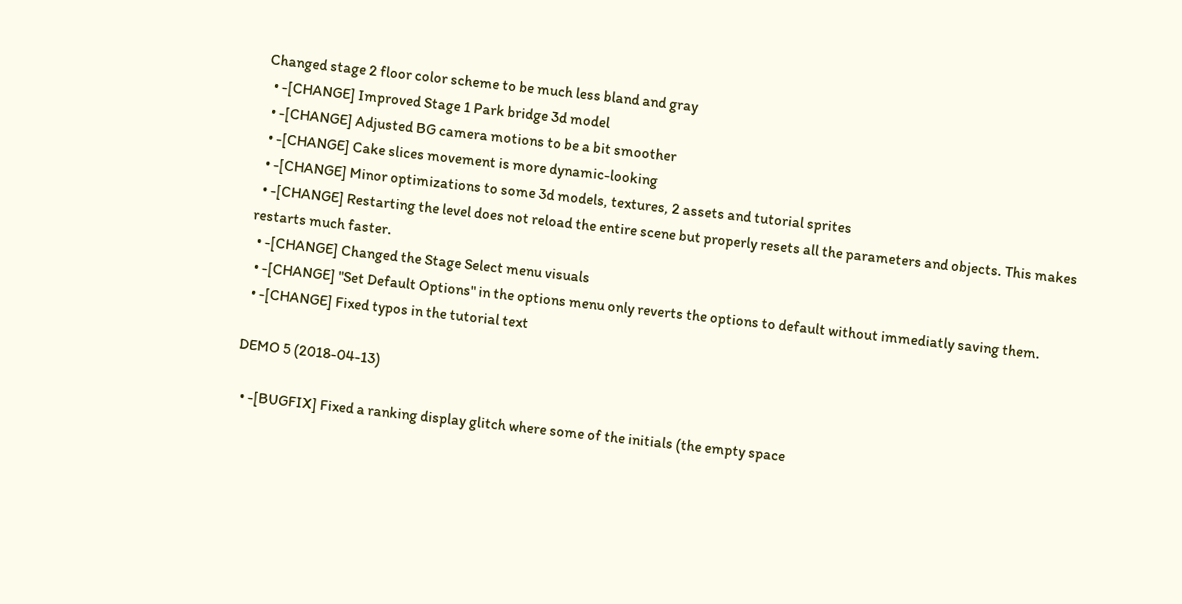Changed stage 2 floor color scheme to be much less bland and gray
  • -[CHANGE] Improved Stage 1 Park bridge 3d model
  • -[CHANGE] Adjusted BG camera motions to be a bit smoother
  • -[CHANGE] Cake slices movement is more dynamic-looking
  • -[CHANGE] Minor optimizations to some 3d models, textures, 2 assets and tutorial sprites
  • -[CHANGE] Restarting the level does not reload the entire scene but properly resets all the parameters and objects. This makes restarts much faster.
  • -[CHANGE] Changed the Stage Select menu visuals
  • -[CHANGE] "Set Default Options" in the options menu only reverts the options to default without immediatly saving them.
  • -[CHANGE] Fixed typos in the tutorial text

DEMO 5 (2018-04-13)

  • -[BUGFIX] Fixed a ranking display glitch where some of the initials (the empty space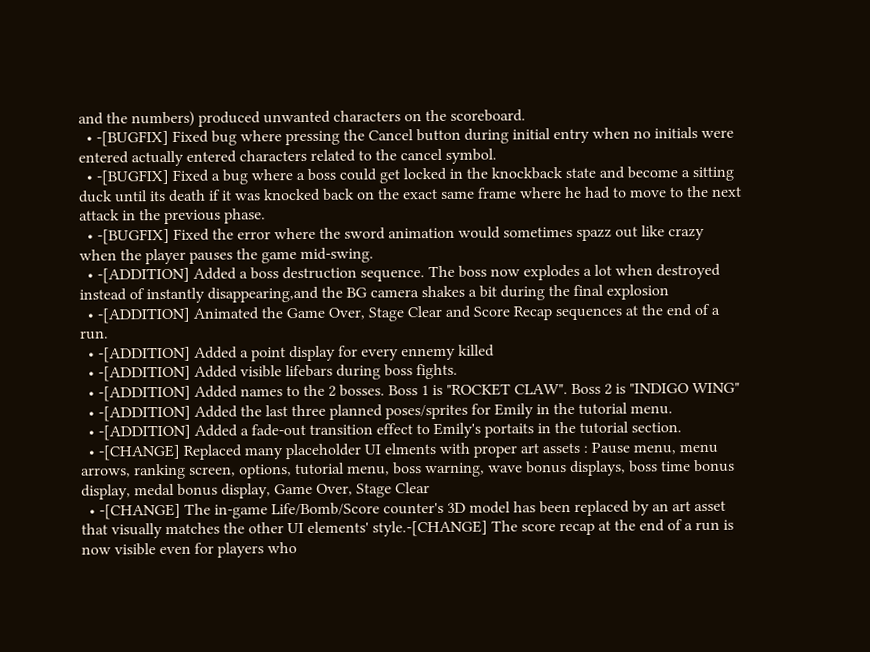and the numbers) produced unwanted characters on the scoreboard.
  • -[BUGFIX] Fixed bug where pressing the Cancel button during initial entry when no initials were entered actually entered characters related to the cancel symbol.
  • -[BUGFIX] Fixed a bug where a boss could get locked in the knockback state and become a sitting duck until its death if it was knocked back on the exact same frame where he had to move to the next attack in the previous phase.
  • -[BUGFIX] Fixed the error where the sword animation would sometimes spazz out like crazy when the player pauses the game mid-swing.
  • -[ADDITION] Added a boss destruction sequence. The boss now explodes a lot when destroyed instead of instantly disappearing,and the BG camera shakes a bit during the final explosion
  • -[ADDITION] Animated the Game Over, Stage Clear and Score Recap sequences at the end of a run.
  • -[ADDITION] Added a point display for every ennemy killed
  • -[ADDITION] Added visible lifebars during boss fights.
  • -[ADDITION] Added names to the 2 bosses. Boss 1 is "ROCKET CLAW". Boss 2 is "INDIGO WING"
  • -[ADDITION] Added the last three planned poses/sprites for Emily in the tutorial menu.
  • -[ADDITION] Added a fade-out transition effect to Emily's portaits in the tutorial section.
  • -[CHANGE] Replaced many placeholder UI elments with proper art assets : Pause menu, menu arrows, ranking screen, options, tutorial menu, boss warning, wave bonus displays, boss time bonus display, medal bonus display, Game Over, Stage Clear
  • -[CHANGE] The in-game Life/Bomb/Score counter's 3D model has been replaced by an art asset that visually matches the other UI elements' style.-[CHANGE] The score recap at the end of a run is now visible even for players who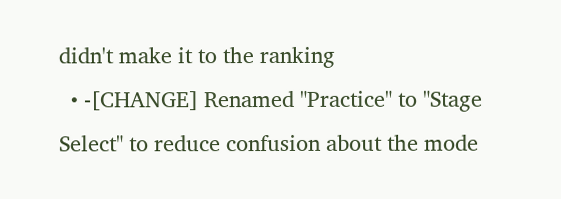didn't make it to the ranking
  • -[CHANGE] Renamed "Practice" to "Stage Select" to reduce confusion about the mode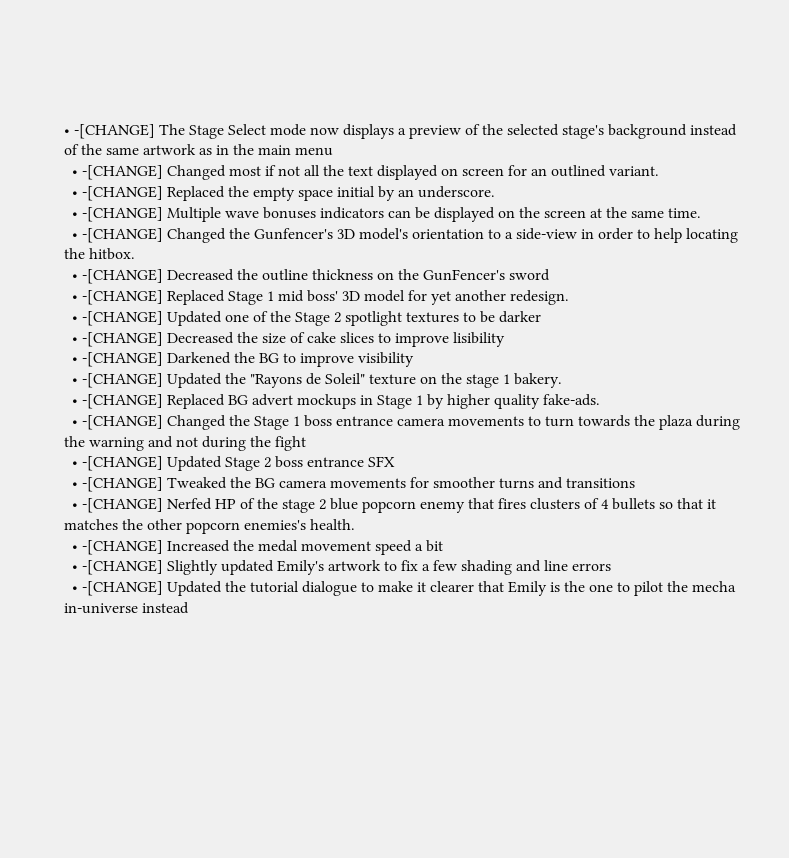• -[CHANGE] The Stage Select mode now displays a preview of the selected stage's background instead of the same artwork as in the main menu
  • -[CHANGE] Changed most if not all the text displayed on screen for an outlined variant.
  • -[CHANGE] Replaced the empty space initial by an underscore.
  • -[CHANGE] Multiple wave bonuses indicators can be displayed on the screen at the same time.
  • -[CHANGE] Changed the Gunfencer's 3D model's orientation to a side-view in order to help locating the hitbox.
  • -[CHANGE] Decreased the outline thickness on the GunFencer's sword
  • -[CHANGE] Replaced Stage 1 mid boss' 3D model for yet another redesign.
  • -[CHANGE] Updated one of the Stage 2 spotlight textures to be darker
  • -[CHANGE] Decreased the size of cake slices to improve lisibility
  • -[CHANGE] Darkened the BG to improve visibility
  • -[CHANGE] Updated the "Rayons de Soleil" texture on the stage 1 bakery.
  • -[CHANGE] Replaced BG advert mockups in Stage 1 by higher quality fake-ads.
  • -[CHANGE] Changed the Stage 1 boss entrance camera movements to turn towards the plaza during the warning and not during the fight
  • -[CHANGE] Updated Stage 2 boss entrance SFX
  • -[CHANGE] Tweaked the BG camera movements for smoother turns and transitions
  • -[CHANGE] Nerfed HP of the stage 2 blue popcorn enemy that fires clusters of 4 bullets so that it matches the other popcorn enemies's health.
  • -[CHANGE] Increased the medal movement speed a bit
  • -[CHANGE] Slightly updated Emily's artwork to fix a few shading and line errors
  • -[CHANGE] Updated the tutorial dialogue to make it clearer that Emily is the one to pilot the mecha in-universe instead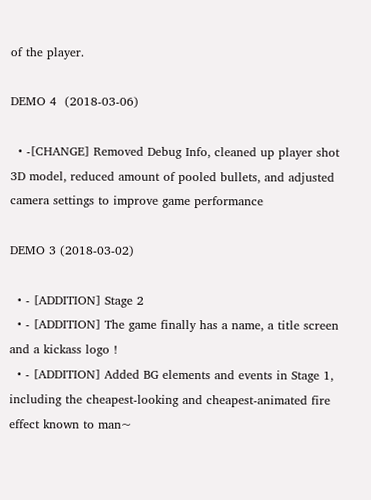of the player.

DEMO 4  (2018-03-06)

  • -[CHANGE] Removed Debug Info, cleaned up player shot 3D model, reduced amount of pooled bullets, and adjusted camera settings to improve game performance

DEMO 3 (2018-03-02)

  • - [ADDITION] Stage 2
  • - [ADDITION] The game finally has a name, a title screen and a kickass logo !
  • - [ADDITION] Added BG elements and events in Stage 1, including the cheapest-looking and cheapest-animated fire effect known to man~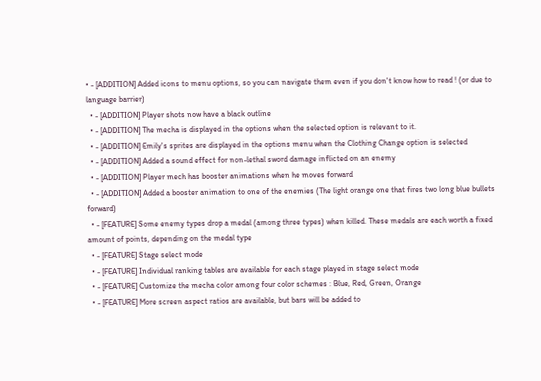• - [ADDITION] Added icons to menu options, so you can navigate them even if you don't know how to read ! (or due to language barrier)
  • - [ADDITION] Player shots now have a black outline
  • - [ADDITION] The mecha is displayed in the options when the selected option is relevant to it.
  • - [ADDITION] Emily's sprites are displayed in the options menu when the Clothing Change option is selected
  • - [ADDITION] Added a sound effect for non-lethal sword damage inflicted on an enemy
  • - [ADDITION] Player mech has booster animations when he moves forward
  • - [ADDITION] Added a booster animation to one of the enemies (The light orange one that fires two long blue bullets forward)
  • - [FEATURE] Some enemy types drop a medal (among three types) when killed. These medals are each worth a fixed amount of points, depending on the medal type
  • - [FEATURE] Stage select mode
  • - [FEATURE] Individual ranking tables are available for each stage played in stage select mode
  • - [FEATURE] Customize the mecha color among four color schemes : Blue, Red, Green, Orange
  • - [FEATURE] More screen aspect ratios are available, but bars will be added to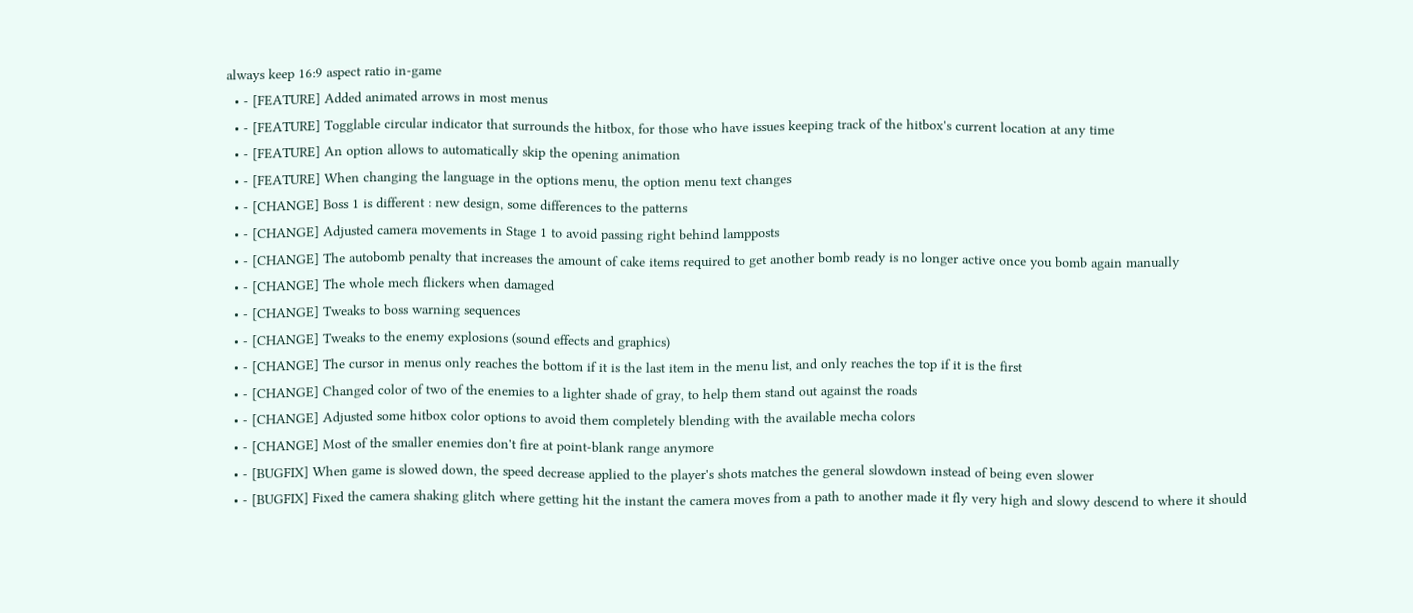always keep 16:9 aspect ratio in-game
  • - [FEATURE] Added animated arrows in most menus
  • - [FEATURE] Togglable circular indicator that surrounds the hitbox, for those who have issues keeping track of the hitbox's current location at any time
  • - [FEATURE] An option allows to automatically skip the opening animation
  • - [FEATURE] When changing the language in the options menu, the option menu text changes
  • - [CHANGE] Boss 1 is different : new design, some differences to the patterns
  • - [CHANGE] Adjusted camera movements in Stage 1 to avoid passing right behind lampposts
  • - [CHANGE] The autobomb penalty that increases the amount of cake items required to get another bomb ready is no longer active once you bomb again manually
  • - [CHANGE] The whole mech flickers when damaged
  • - [CHANGE] Tweaks to boss warning sequences
  • - [CHANGE] Tweaks to the enemy explosions (sound effects and graphics)
  • - [CHANGE] The cursor in menus only reaches the bottom if it is the last item in the menu list, and only reaches the top if it is the first
  • - [CHANGE] Changed color of two of the enemies to a lighter shade of gray, to help them stand out against the roads
  • - [CHANGE] Adjusted some hitbox color options to avoid them completely blending with the available mecha colors
  • - [CHANGE] Most of the smaller enemies don't fire at point-blank range anymore
  • - [BUGFIX] When game is slowed down, the speed decrease applied to the player's shots matches the general slowdown instead of being even slower
  • - [BUGFIX] Fixed the camera shaking glitch where getting hit the instant the camera moves from a path to another made it fly very high and slowy descend to where it should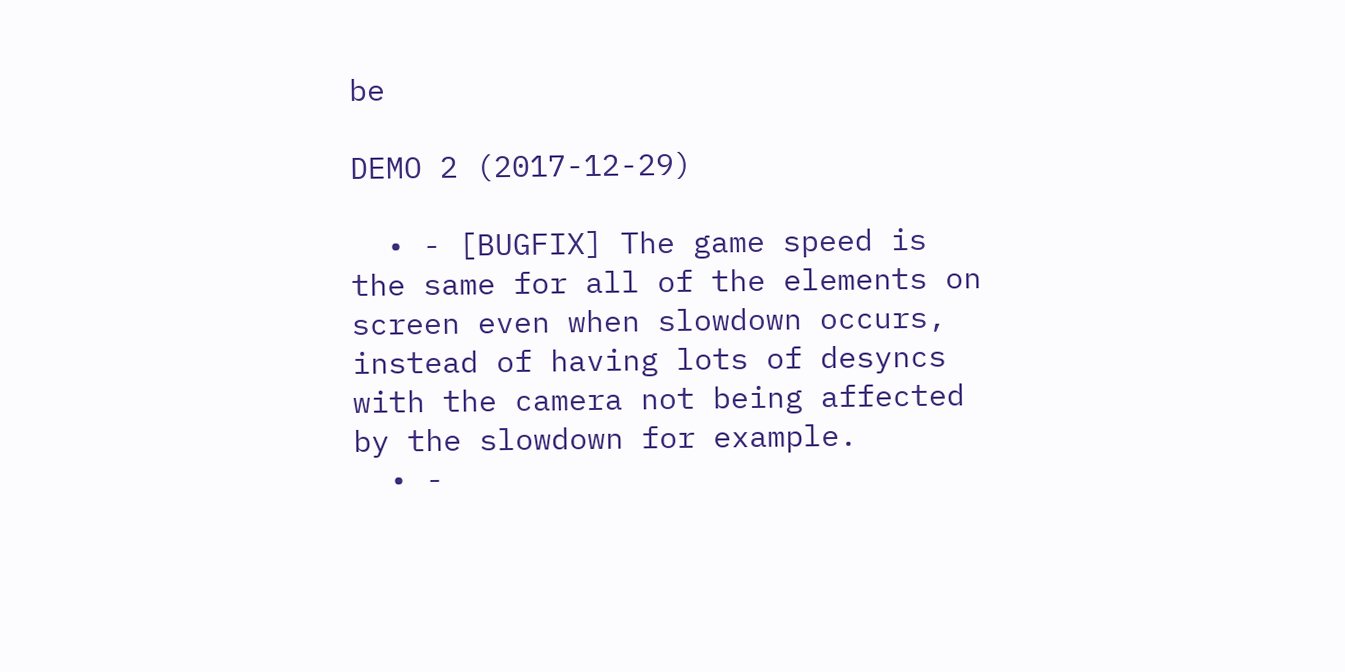be

DEMO 2 (2017-12-29)

  • - [BUGFIX] The game speed is the same for all of the elements on screen even when slowdown occurs, instead of having lots of desyncs with the camera not being affected by the slowdown for example.
  • -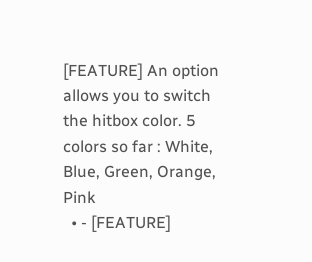[FEATURE] An option allows you to switch the hitbox color. 5 colors so far : White, Blue, Green, Orange, Pink
  • - [FEATURE]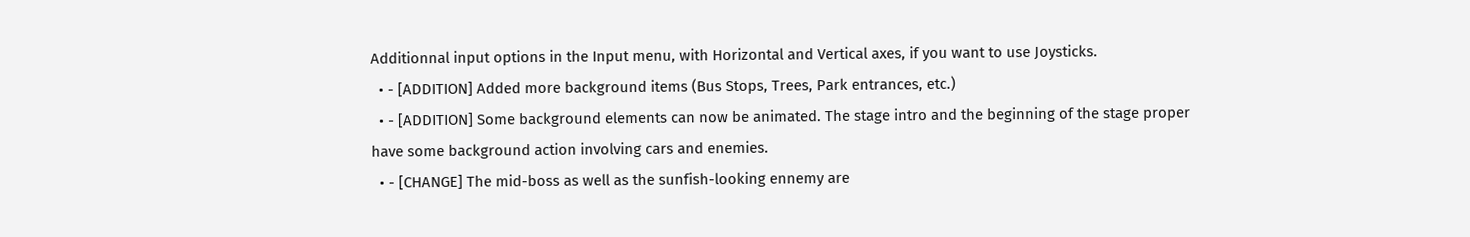Additionnal input options in the Input menu, with Horizontal and Vertical axes, if you want to use Joysticks.
  • - [ADDITION] Added more background items (Bus Stops, Trees, Park entrances, etc.)
  • - [ADDITION] Some background elements can now be animated. The stage intro and the beginning of the stage proper have some background action involving cars and enemies.
  • - [CHANGE] The mid-boss as well as the sunfish-looking ennemy are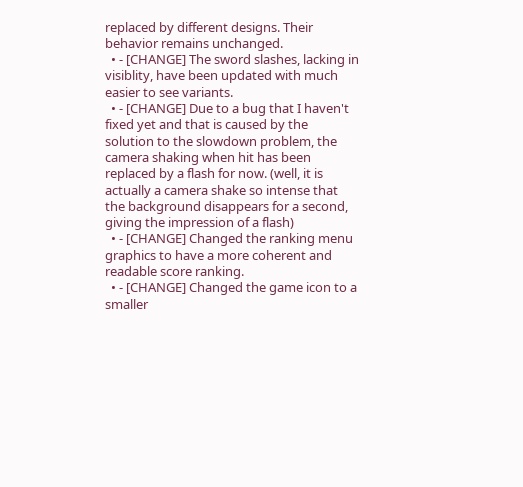replaced by different designs. Their behavior remains unchanged.
  • - [CHANGE] The sword slashes, lacking in visiblity, have been updated with much easier to see variants.
  • - [CHANGE] Due to a bug that I haven't fixed yet and that is caused by the solution to the slowdown problem, the camera shaking when hit has been replaced by a flash for now. (well, it is actually a camera shake so intense that the background disappears for a second, giving the impression of a flash)
  • - [CHANGE] Changed the ranking menu graphics to have a more coherent and readable score ranking.
  • - [CHANGE] Changed the game icon to a smaller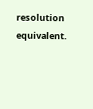resolution equivalent.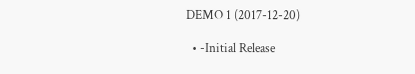DEMO 1 (2017-12-20)

  • -Initial Release